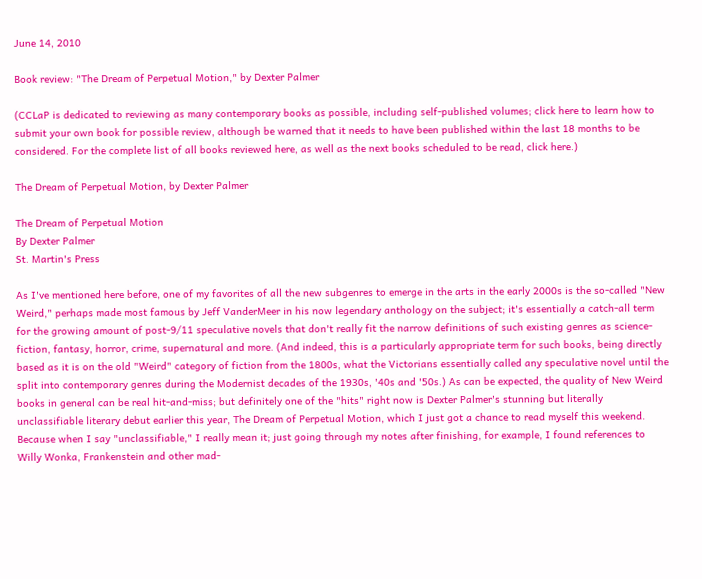June 14, 2010

Book review: "The Dream of Perpetual Motion," by Dexter Palmer

(CCLaP is dedicated to reviewing as many contemporary books as possible, including self-published volumes; click here to learn how to submit your own book for possible review, although be warned that it needs to have been published within the last 18 months to be considered. For the complete list of all books reviewed here, as well as the next books scheduled to be read, click here.)

The Dream of Perpetual Motion, by Dexter Palmer

The Dream of Perpetual Motion
By Dexter Palmer
St. Martin's Press

As I've mentioned here before, one of my favorites of all the new subgenres to emerge in the arts in the early 2000s is the so-called "New Weird," perhaps made most famous by Jeff VanderMeer in his now legendary anthology on the subject; it's essentially a catch-all term for the growing amount of post-9/11 speculative novels that don't really fit the narrow definitions of such existing genres as science-fiction, fantasy, horror, crime, supernatural and more. (And indeed, this is a particularly appropriate term for such books, being directly based as it is on the old "Weird" category of fiction from the 1800s, what the Victorians essentially called any speculative novel until the split into contemporary genres during the Modernist decades of the 1930s, '40s and '50s.) As can be expected, the quality of New Weird books in general can be real hit-and-miss; but definitely one of the "hits" right now is Dexter Palmer's stunning but literally unclassifiable literary debut earlier this year, The Dream of Perpetual Motion, which I just got a chance to read myself this weekend. Because when I say "unclassifiable," I really mean it; just going through my notes after finishing, for example, I found references to Willy Wonka, Frankenstein and other mad-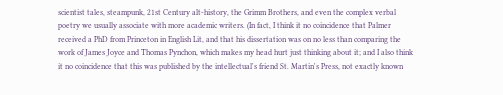scientist tales, steampunk, 21st Century alt-history, the Grimm Brothers, and even the complex verbal poetry we usually associate with more academic writers. (In fact, I think it no coincidence that Palmer received a PhD from Princeton in English Lit, and that his dissertation was on no less than comparing the work of James Joyce and Thomas Pynchon, which makes my head hurt just thinking about it; and I also think it no coincidence that this was published by the intellectual's friend St. Martin's Press, not exactly known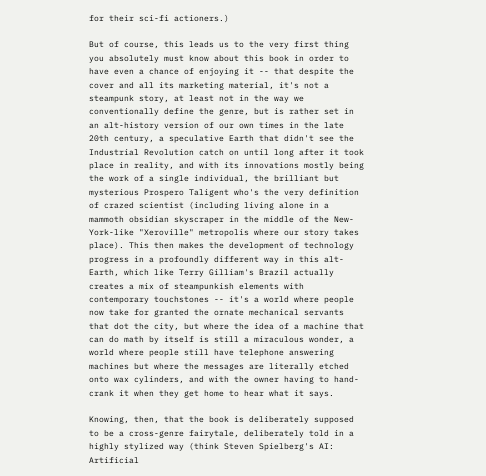for their sci-fi actioners.)

But of course, this leads us to the very first thing you absolutely must know about this book in order to have even a chance of enjoying it -- that despite the cover and all its marketing material, it's not a steampunk story, at least not in the way we conventionally define the genre, but is rather set in an alt-history version of our own times in the late 20th century, a speculative Earth that didn't see the Industrial Revolution catch on until long after it took place in reality, and with its innovations mostly being the work of a single individual, the brilliant but mysterious Prospero Taligent who's the very definition of crazed scientist (including living alone in a mammoth obsidian skyscraper in the middle of the New-York-like "Xeroville" metropolis where our story takes place). This then makes the development of technology progress in a profoundly different way in this alt-Earth, which like Terry Gilliam's Brazil actually creates a mix of steampunkish elements with contemporary touchstones -- it's a world where people now take for granted the ornate mechanical servants that dot the city, but where the idea of a machine that can do math by itself is still a miraculous wonder, a world where people still have telephone answering machines but where the messages are literally etched onto wax cylinders, and with the owner having to hand-crank it when they get home to hear what it says.

Knowing, then, that the book is deliberately supposed to be a cross-genre fairytale, deliberately told in a highly stylized way (think Steven Spielberg's AI: Artificial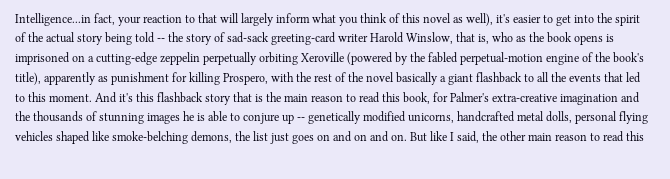Intelligence...in fact, your reaction to that will largely inform what you think of this novel as well), it's easier to get into the spirit of the actual story being told -- the story of sad-sack greeting-card writer Harold Winslow, that is, who as the book opens is imprisoned on a cutting-edge zeppelin perpetually orbiting Xeroville (powered by the fabled perpetual-motion engine of the book's title), apparently as punishment for killing Prospero, with the rest of the novel basically a giant flashback to all the events that led to this moment. And it's this flashback story that is the main reason to read this book, for Palmer's extra-creative imagination and the thousands of stunning images he is able to conjure up -- genetically modified unicorns, handcrafted metal dolls, personal flying vehicles shaped like smoke-belching demons, the list just goes on and on and on. But like I said, the other main reason to read this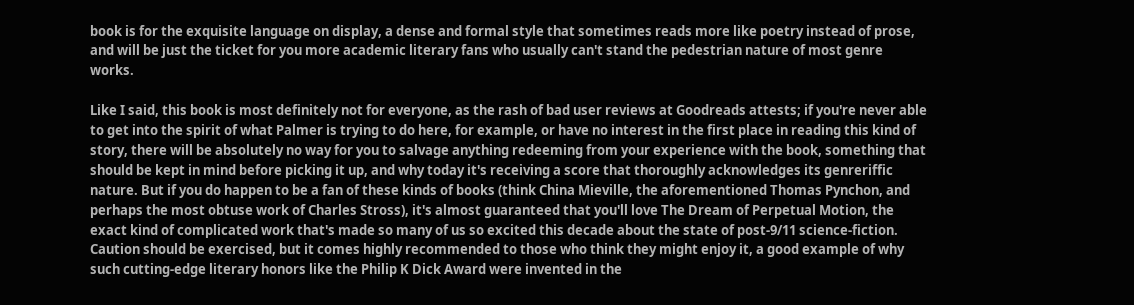book is for the exquisite language on display, a dense and formal style that sometimes reads more like poetry instead of prose, and will be just the ticket for you more academic literary fans who usually can't stand the pedestrian nature of most genre works.

Like I said, this book is most definitely not for everyone, as the rash of bad user reviews at Goodreads attests; if you're never able to get into the spirit of what Palmer is trying to do here, for example, or have no interest in the first place in reading this kind of story, there will be absolutely no way for you to salvage anything redeeming from your experience with the book, something that should be kept in mind before picking it up, and why today it's receiving a score that thoroughly acknowledges its genreriffic nature. But if you do happen to be a fan of these kinds of books (think China Mieville, the aforementioned Thomas Pynchon, and perhaps the most obtuse work of Charles Stross), it's almost guaranteed that you'll love The Dream of Perpetual Motion, the exact kind of complicated work that's made so many of us so excited this decade about the state of post-9/11 science-fiction. Caution should be exercised, but it comes highly recommended to those who think they might enjoy it, a good example of why such cutting-edge literary honors like the Philip K Dick Award were invented in the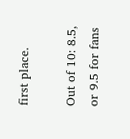first place.

Out of 10: 8.5, or 9.5 for fans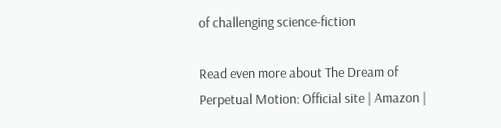of challenging science-fiction

Read even more about The Dream of Perpetual Motion: Official site | Amazon |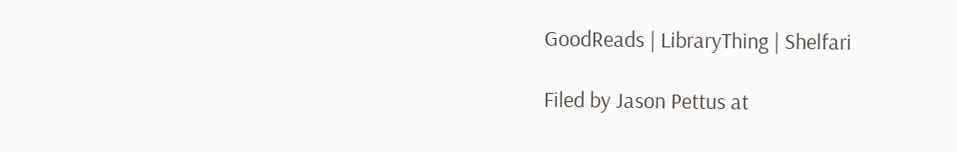GoodReads | LibraryThing | Shelfari

Filed by Jason Pettus at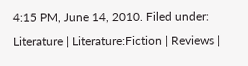4:15 PM, June 14, 2010. Filed under: Literature | Literature:Fiction | Reviews |